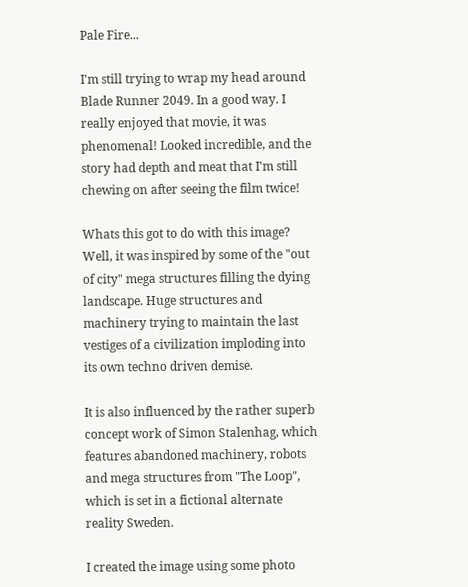Pale Fire...

I'm still trying to wrap my head around Blade Runner 2049. In a good way. I really enjoyed that movie, it was phenomenal! Looked incredible, and the story had depth and meat that I'm still chewing on after seeing the film twice!

Whats this got to do with this image? Well, it was inspired by some of the "out of city" mega structures filling the dying landscape. Huge structures and machinery trying to maintain the last vestiges of a civilization imploding into its own techno driven demise.

It is also influenced by the rather superb concept work of Simon Stalenhag, which features abandoned machinery, robots and mega structures from "The Loop", which is set in a fictional alternate reality Sweden.

I created the image using some photo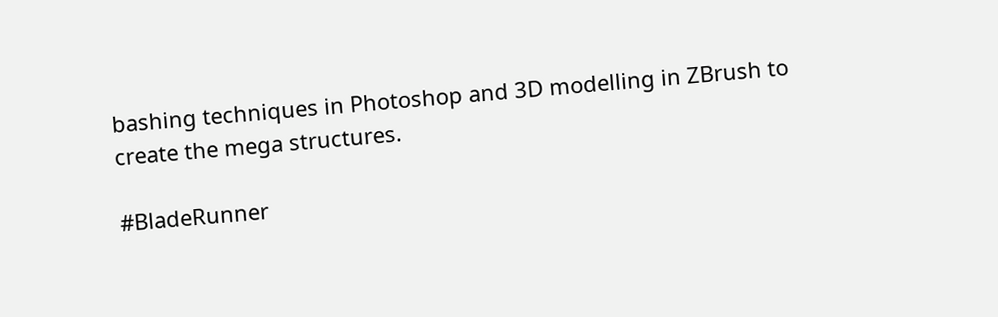bashing techniques in Photoshop and 3D modelling in ZBrush to create the mega structures.

#BladeRunner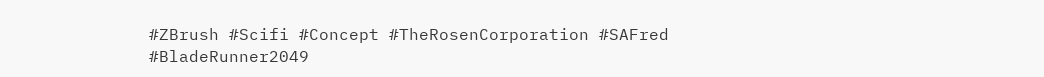#ZBrush #Scifi #Concept #TheRosenCorporation #SAFred #BladeRunner2049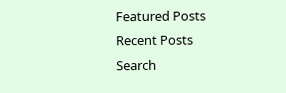Featured Posts
Recent Posts
Search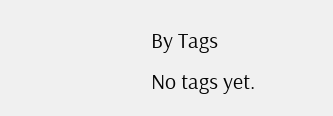By Tags
No tags yet.